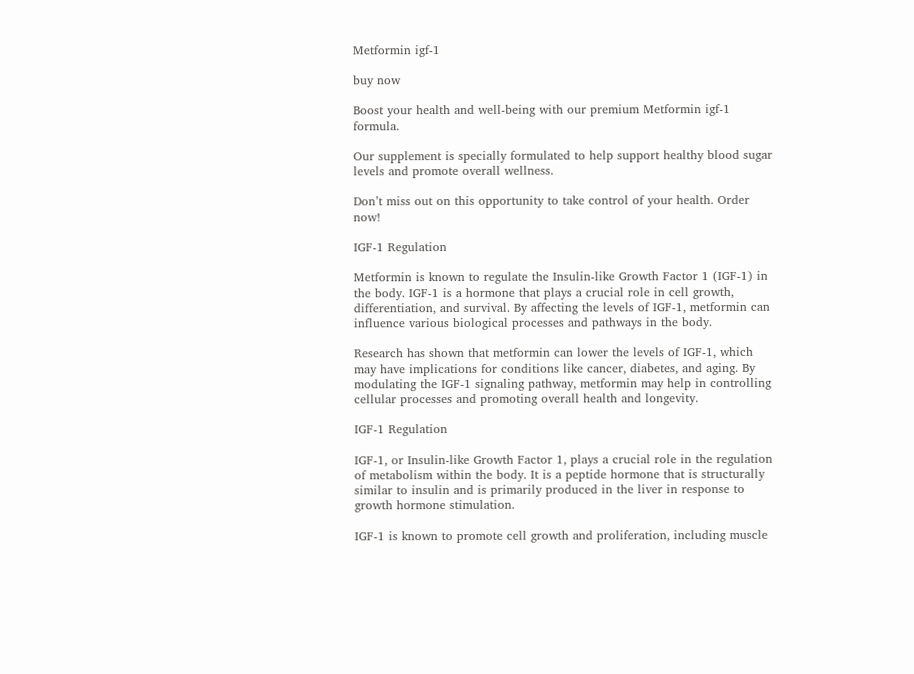Metformin igf-1

buy now

Boost your health and well-being with our premium Metformin igf-1 formula.

Our supplement is specially formulated to help support healthy blood sugar levels and promote overall wellness.

Don’t miss out on this opportunity to take control of your health. Order now!

IGF-1 Regulation

Metformin is known to regulate the Insulin-like Growth Factor 1 (IGF-1) in the body. IGF-1 is a hormone that plays a crucial role in cell growth, differentiation, and survival. By affecting the levels of IGF-1, metformin can influence various biological processes and pathways in the body.

Research has shown that metformin can lower the levels of IGF-1, which may have implications for conditions like cancer, diabetes, and aging. By modulating the IGF-1 signaling pathway, metformin may help in controlling cellular processes and promoting overall health and longevity.

IGF-1 Regulation

IGF-1, or Insulin-like Growth Factor 1, plays a crucial role in the regulation of metabolism within the body. It is a peptide hormone that is structurally similar to insulin and is primarily produced in the liver in response to growth hormone stimulation.

IGF-1 is known to promote cell growth and proliferation, including muscle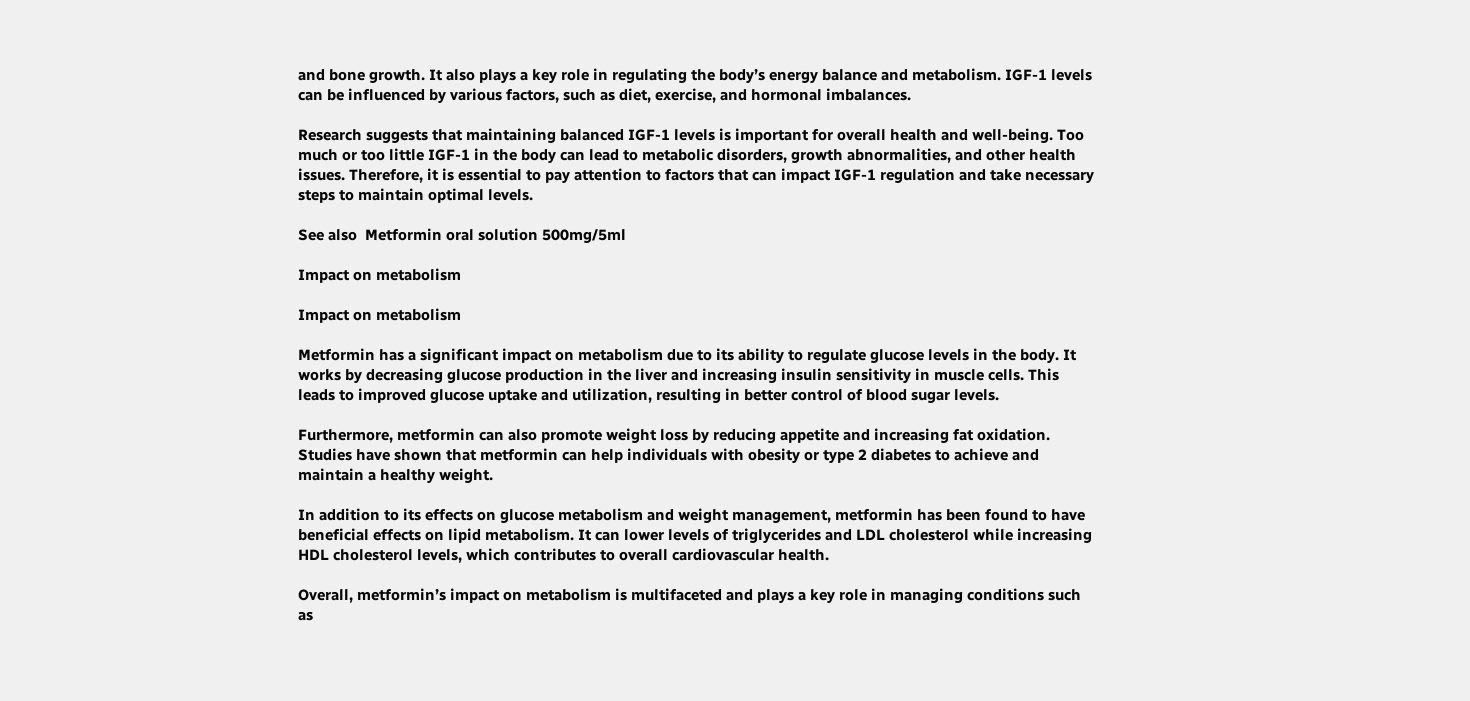and bone growth. It also plays a key role in regulating the body’s energy balance and metabolism. IGF-1 levels can be influenced by various factors, such as diet, exercise, and hormonal imbalances.

Research suggests that maintaining balanced IGF-1 levels is important for overall health and well-being. Too much or too little IGF-1 in the body can lead to metabolic disorders, growth abnormalities, and other health issues. Therefore, it is essential to pay attention to factors that can impact IGF-1 regulation and take necessary steps to maintain optimal levels.

See also  Metformin oral solution 500mg/5ml

Impact on metabolism

Impact on metabolism

Metformin has a significant impact on metabolism due to its ability to regulate glucose levels in the body. It works by decreasing glucose production in the liver and increasing insulin sensitivity in muscle cells. This leads to improved glucose uptake and utilization, resulting in better control of blood sugar levels.

Furthermore, metformin can also promote weight loss by reducing appetite and increasing fat oxidation. Studies have shown that metformin can help individuals with obesity or type 2 diabetes to achieve and maintain a healthy weight.

In addition to its effects on glucose metabolism and weight management, metformin has been found to have beneficial effects on lipid metabolism. It can lower levels of triglycerides and LDL cholesterol while increasing HDL cholesterol levels, which contributes to overall cardiovascular health.

Overall, metformin’s impact on metabolism is multifaceted and plays a key role in managing conditions such as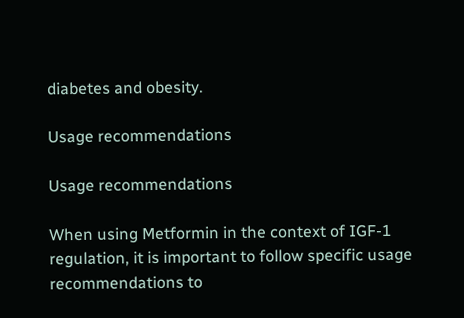diabetes and obesity.

Usage recommendations

Usage recommendations

When using Metformin in the context of IGF-1 regulation, it is important to follow specific usage recommendations to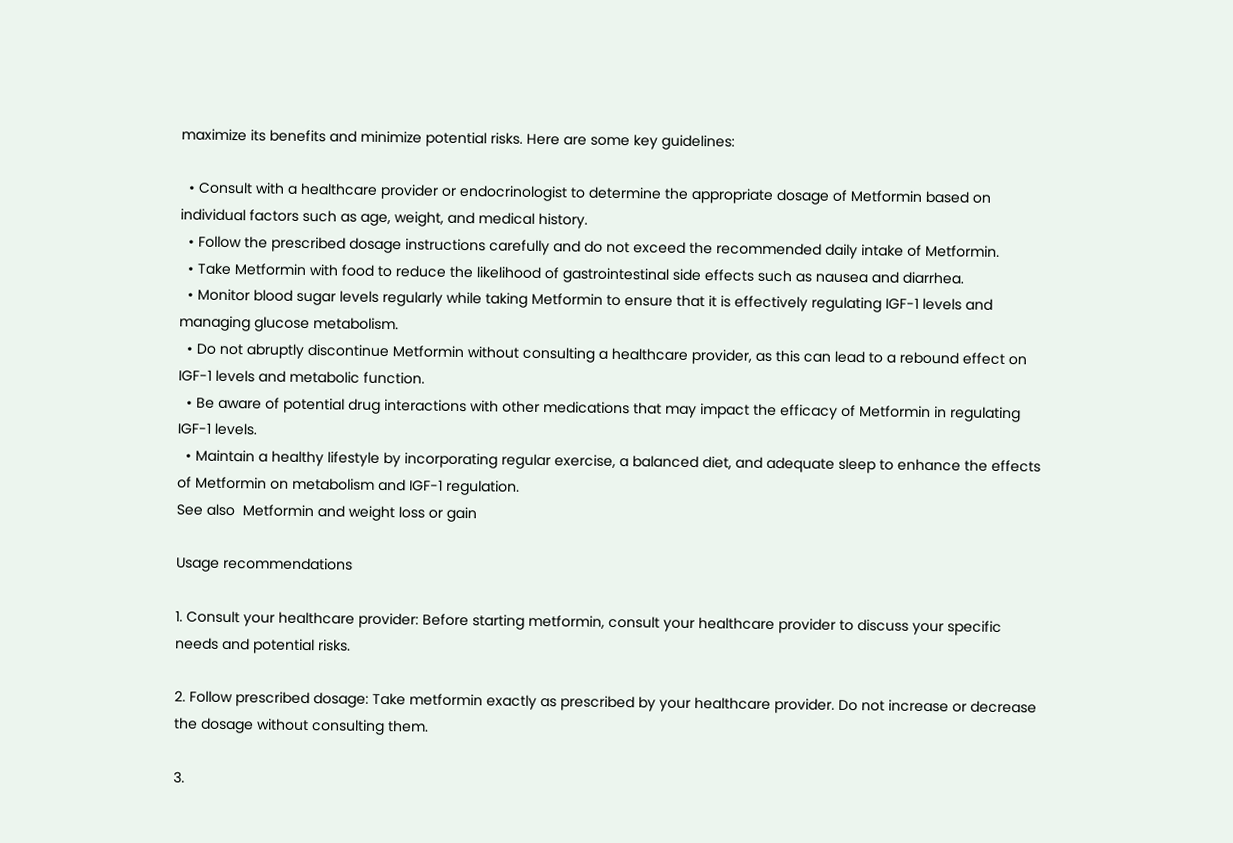maximize its benefits and minimize potential risks. Here are some key guidelines:

  • Consult with a healthcare provider or endocrinologist to determine the appropriate dosage of Metformin based on individual factors such as age, weight, and medical history.
  • Follow the prescribed dosage instructions carefully and do not exceed the recommended daily intake of Metformin.
  • Take Metformin with food to reduce the likelihood of gastrointestinal side effects such as nausea and diarrhea.
  • Monitor blood sugar levels regularly while taking Metformin to ensure that it is effectively regulating IGF-1 levels and managing glucose metabolism.
  • Do not abruptly discontinue Metformin without consulting a healthcare provider, as this can lead to a rebound effect on IGF-1 levels and metabolic function.
  • Be aware of potential drug interactions with other medications that may impact the efficacy of Metformin in regulating IGF-1 levels.
  • Maintain a healthy lifestyle by incorporating regular exercise, a balanced diet, and adequate sleep to enhance the effects of Metformin on metabolism and IGF-1 regulation.
See also  Metformin and weight loss or gain

Usage recommendations

1. Consult your healthcare provider: Before starting metformin, consult your healthcare provider to discuss your specific needs and potential risks.

2. Follow prescribed dosage: Take metformin exactly as prescribed by your healthcare provider. Do not increase or decrease the dosage without consulting them.

3.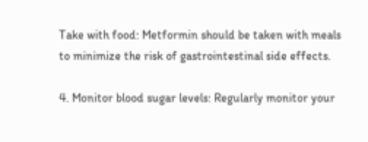Take with food: Metformin should be taken with meals to minimize the risk of gastrointestinal side effects.

4. Monitor blood sugar levels: Regularly monitor your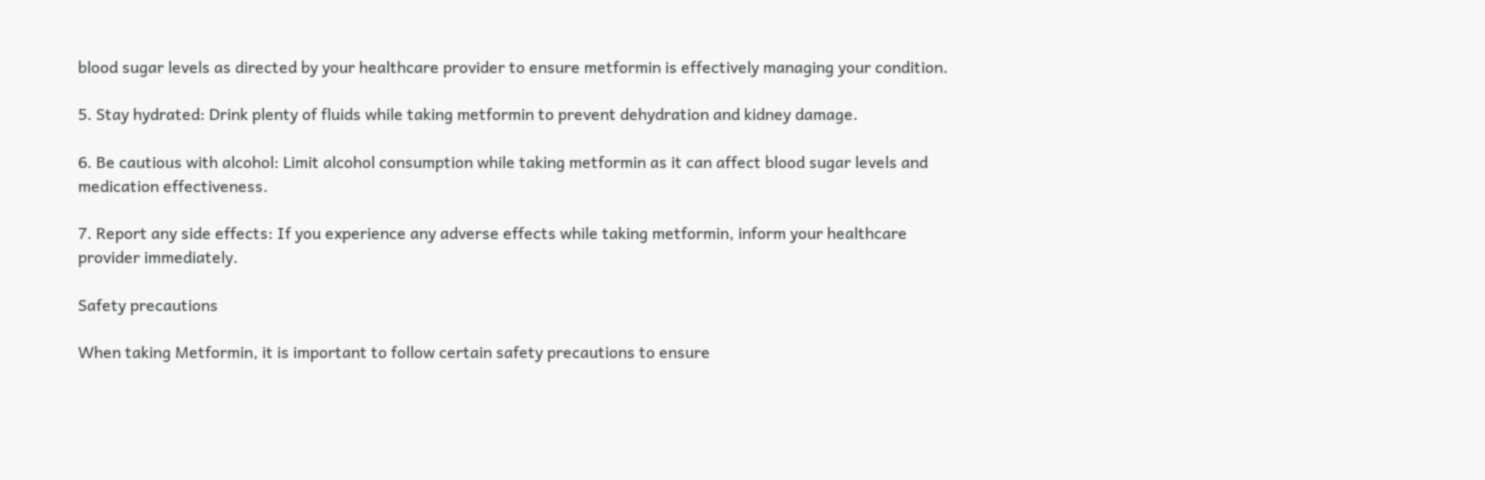blood sugar levels as directed by your healthcare provider to ensure metformin is effectively managing your condition.

5. Stay hydrated: Drink plenty of fluids while taking metformin to prevent dehydration and kidney damage.

6. Be cautious with alcohol: Limit alcohol consumption while taking metformin as it can affect blood sugar levels and medication effectiveness.

7. Report any side effects: If you experience any adverse effects while taking metformin, inform your healthcare provider immediately.

Safety precautions

When taking Metformin, it is important to follow certain safety precautions to ensure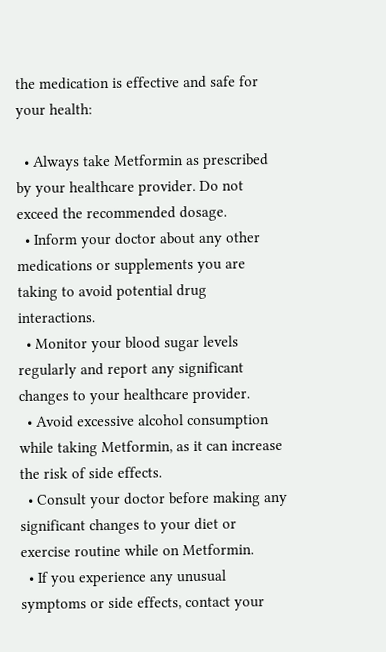the medication is effective and safe for your health:

  • Always take Metformin as prescribed by your healthcare provider. Do not exceed the recommended dosage.
  • Inform your doctor about any other medications or supplements you are taking to avoid potential drug interactions.
  • Monitor your blood sugar levels regularly and report any significant changes to your healthcare provider.
  • Avoid excessive alcohol consumption while taking Metformin, as it can increase the risk of side effects.
  • Consult your doctor before making any significant changes to your diet or exercise routine while on Metformin.
  • If you experience any unusual symptoms or side effects, contact your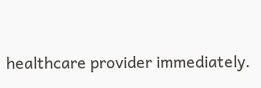healthcare provider immediately.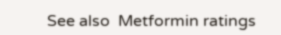See also  Metformin ratings